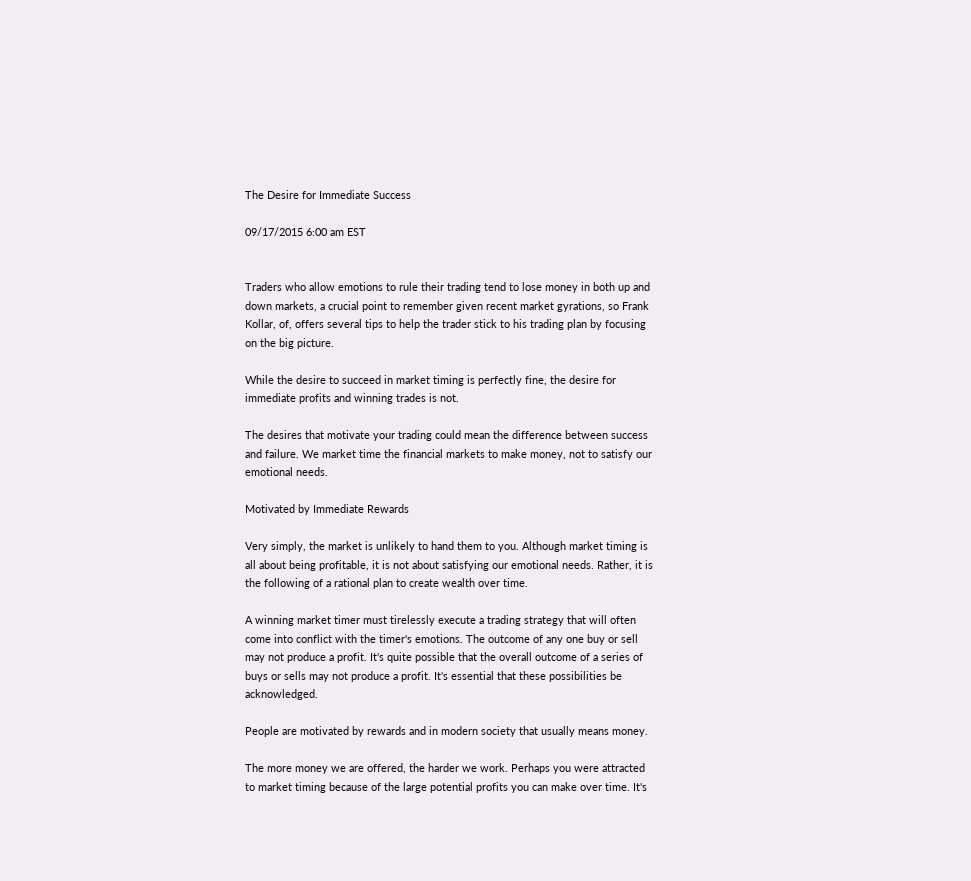The Desire for Immediate Success

09/17/2015 6:00 am EST


Traders who allow emotions to rule their trading tend to lose money in both up and down markets, a crucial point to remember given recent market gyrations, so Frank Kollar, of, offers several tips to help the trader stick to his trading plan by focusing on the big picture.

While the desire to succeed in market timing is perfectly fine, the desire for immediate profits and winning trades is not.

The desires that motivate your trading could mean the difference between success and failure. We market time the financial markets to make money, not to satisfy our emotional needs.

Motivated by Immediate Rewards

Very simply, the market is unlikely to hand them to you. Although market timing is all about being profitable, it is not about satisfying our emotional needs. Rather, it is the following of a rational plan to create wealth over time.

A winning market timer must tirelessly execute a trading strategy that will often come into conflict with the timer's emotions. The outcome of any one buy or sell may not produce a profit. It's quite possible that the overall outcome of a series of buys or sells may not produce a profit. It's essential that these possibilities be acknowledged.

People are motivated by rewards and in modern society that usually means money.

The more money we are offered, the harder we work. Perhaps you were attracted to market timing because of the large potential profits you can make over time. It's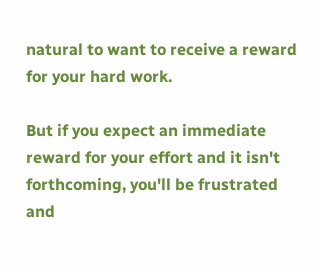natural to want to receive a reward for your hard work.

But if you expect an immediate reward for your effort and it isn't forthcoming, you'll be frustrated and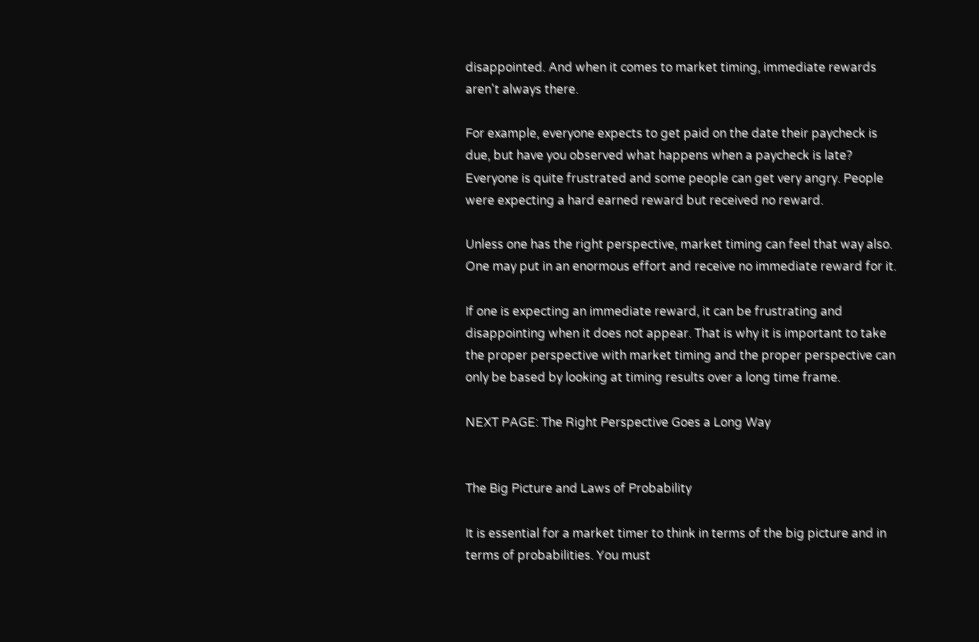disappointed. And when it comes to market timing, immediate rewards aren't always there.

For example, everyone expects to get paid on the date their paycheck is due, but have you observed what happens when a paycheck is late? Everyone is quite frustrated and some people can get very angry. People were expecting a hard earned reward but received no reward.

Unless one has the right perspective, market timing can feel that way also. One may put in an enormous effort and receive no immediate reward for it.

If one is expecting an immediate reward, it can be frustrating and disappointing when it does not appear. That is why it is important to take the proper perspective with market timing and the proper perspective can only be based by looking at timing results over a long time frame.

NEXT PAGE: The Right Perspective Goes a Long Way


The Big Picture and Laws of Probability

It is essential for a market timer to think in terms of the big picture and in terms of probabilities. You must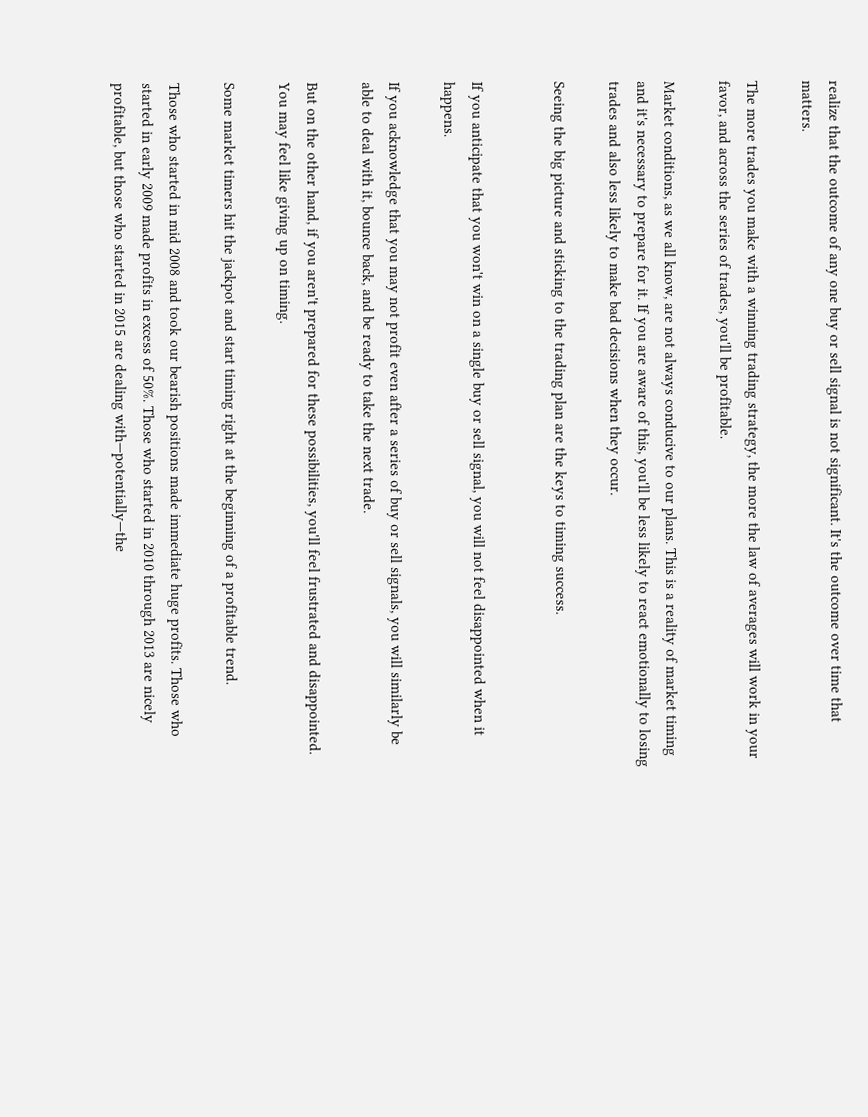realize that the outcome of any one buy or sell signal is not significant. It's the outcome over time that matters.

The more trades you make with a winning trading strategy, the more the law of averages will work in your favor, and across the series of trades, you'll be profitable.

Market conditions, as we all know, are not always conducive to our plans. This is a reality of market timing and it's necessary to prepare for it. If you are aware of this, you'll be less likely to react emotionally to losing trades and also less likely to make bad decisions when they occur.

Seeing the big picture and sticking to the trading plan are the keys to timing success.


If you anticipate that you won't win on a single buy or sell signal, you will not feel disappointed when it happens.

If you acknowledge that you may not profit even after a series of buy or sell signals, you will similarly be able to deal with it, bounce back, and be ready to take the next trade.

But on the other hand, if you aren't prepared for these possibilities, you'll feel frustrated and disappointed. You may feel like giving up on timing.

Some market timers hit the jackpot and start timing right at the beginning of a profitable trend.

Those who started in mid 2008 and took our bearish positions made immediate huge profits. Those who started in early 2009 made profits in excess of 50%. Those who started in 2010 through 2013 are nicely profitable, but those who started in 2015 are dealing with—potentially—the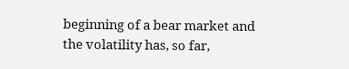beginning of a bear market and the volatility has, so far,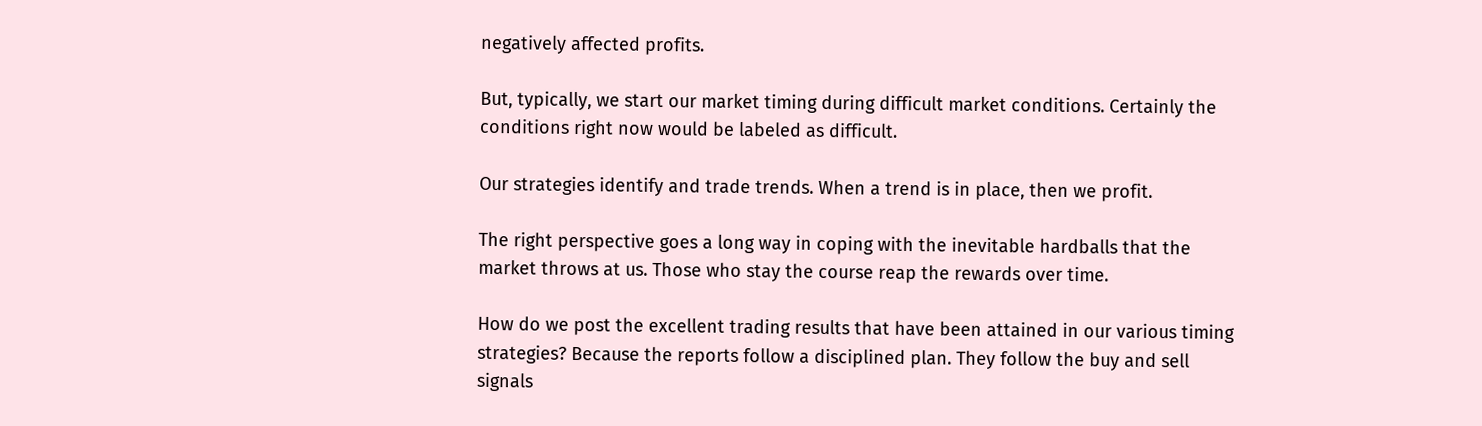negatively affected profits.

But, typically, we start our market timing during difficult market conditions. Certainly the conditions right now would be labeled as difficult.

Our strategies identify and trade trends. When a trend is in place, then we profit.

The right perspective goes a long way in coping with the inevitable hardballs that the market throws at us. Those who stay the course reap the rewards over time.

How do we post the excellent trading results that have been attained in our various timing strategies? Because the reports follow a disciplined plan. They follow the buy and sell signals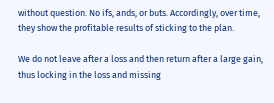without question. No ifs, ands, or buts. Accordingly, over time, they show the profitable results of sticking to the plan.

We do not leave after a loss and then return after a large gain, thus locking in the loss and missing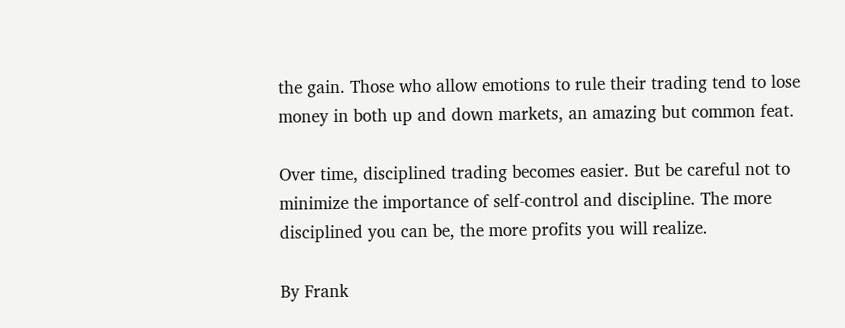the gain. Those who allow emotions to rule their trading tend to lose money in both up and down markets, an amazing but common feat.

Over time, disciplined trading becomes easier. But be careful not to minimize the importance of self-control and discipline. The more disciplined you can be, the more profits you will realize.

By Frank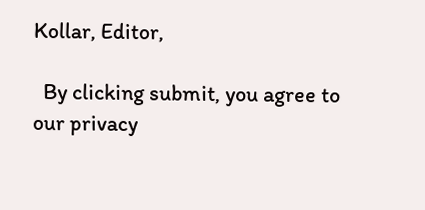Kollar, Editor,

  By clicking submit, you agree to our privacy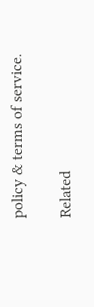policy & terms of service.

Related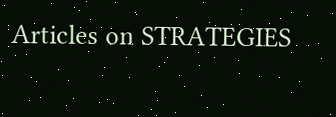Articles on STRATEGIES